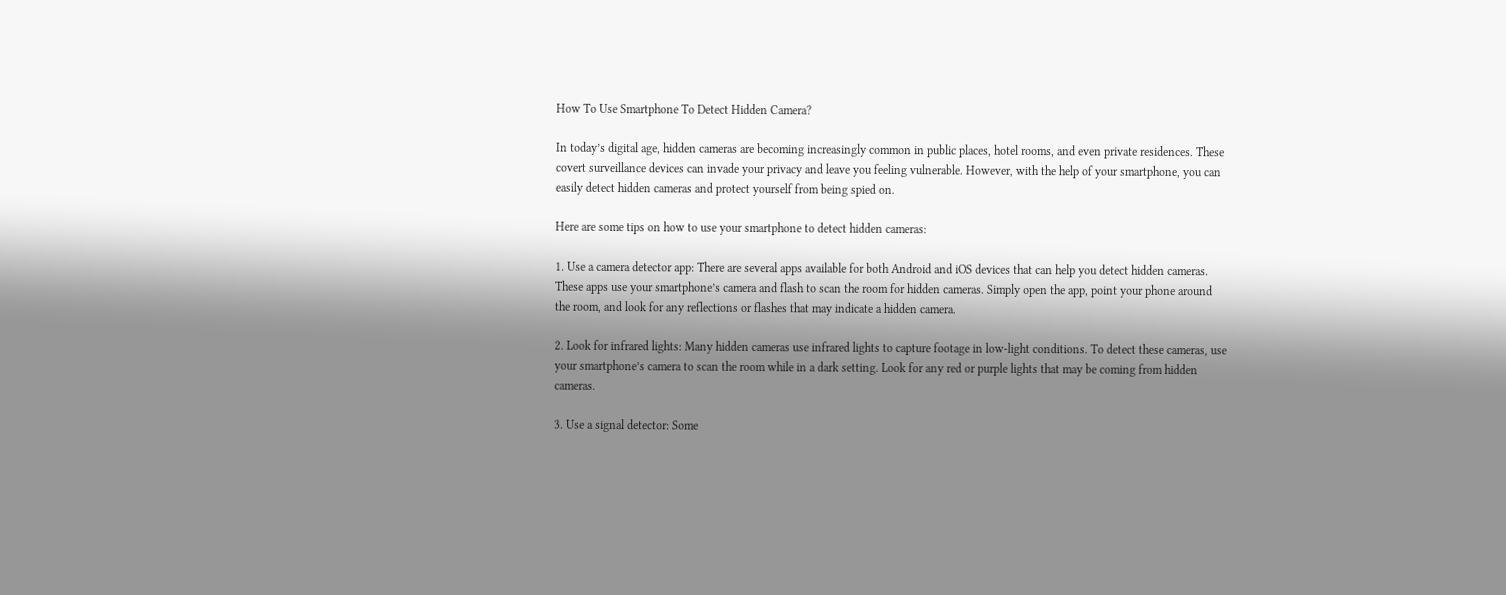How To Use Smartphone To Detect Hidden Camera?

In today’s digital age, hidden cameras are becoming increasingly common in public places, hotel rooms, and even private residences. These covert surveillance devices can invade your privacy and leave you feeling vulnerable. However, with the help of your smartphone, you can easily detect hidden cameras and protect yourself from being spied on.

Here are some tips on how to use your smartphone to detect hidden cameras:

1. Use a camera detector app: There are several apps available for both Android and iOS devices that can help you detect hidden cameras. These apps use your smartphone’s camera and flash to scan the room for hidden cameras. Simply open the app, point your phone around the room, and look for any reflections or flashes that may indicate a hidden camera.

2. Look for infrared lights: Many hidden cameras use infrared lights to capture footage in low-light conditions. To detect these cameras, use your smartphone’s camera to scan the room while in a dark setting. Look for any red or purple lights that may be coming from hidden cameras.

3. Use a signal detector: Some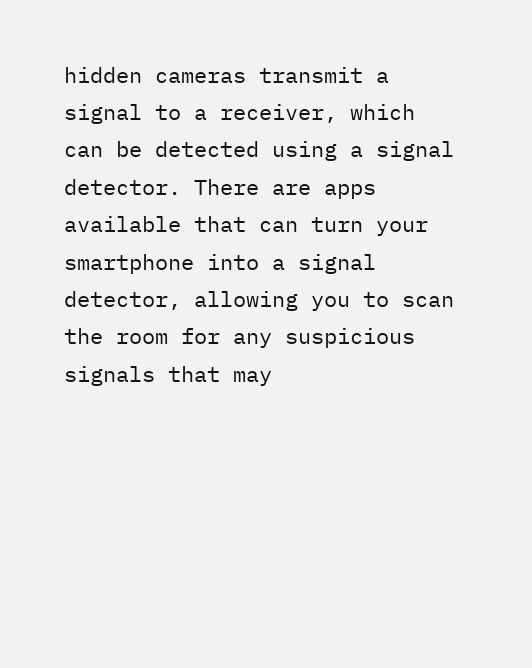hidden cameras transmit a signal to a receiver, which can be detected using a signal detector. There are apps available that can turn your smartphone into a signal detector, allowing you to scan the room for any suspicious signals that may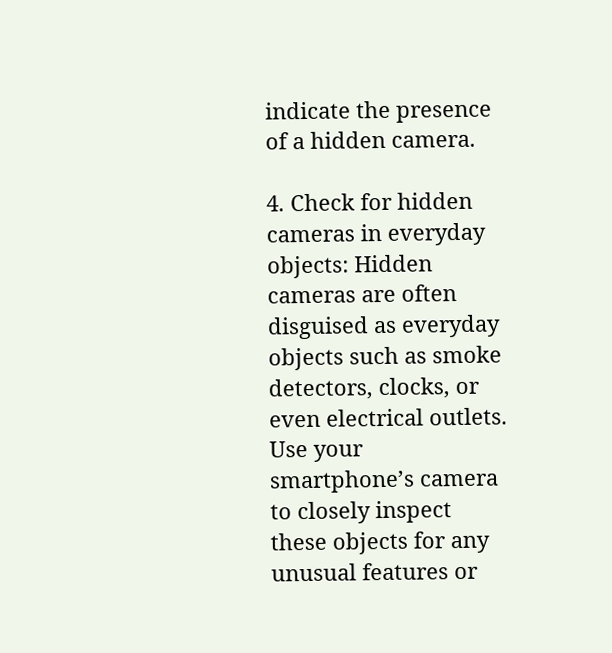indicate the presence of a hidden camera.

4. Check for hidden cameras in everyday objects: Hidden cameras are often disguised as everyday objects such as smoke detectors, clocks, or even electrical outlets. Use your smartphone’s camera to closely inspect these objects for any unusual features or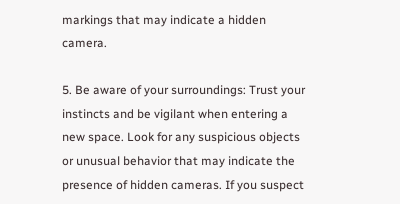markings that may indicate a hidden camera.

5. Be aware of your surroundings: Trust your instincts and be vigilant when entering a new space. Look for any suspicious objects or unusual behavior that may indicate the presence of hidden cameras. If you suspect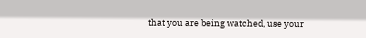that you are being watched, use your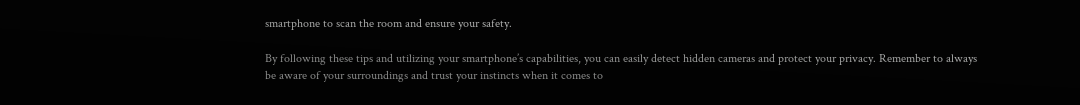smartphone to scan the room and ensure your safety.

By following these tips and utilizing your smartphone’s capabilities, you can easily detect hidden cameras and protect your privacy. Remember to always be aware of your surroundings and trust your instincts when it comes to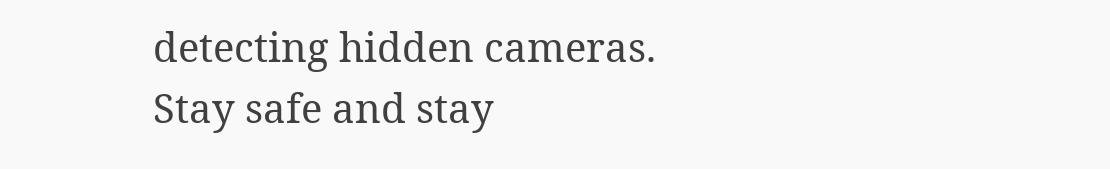detecting hidden cameras. Stay safe and stay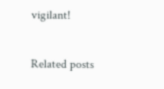vigilant!

Related posts